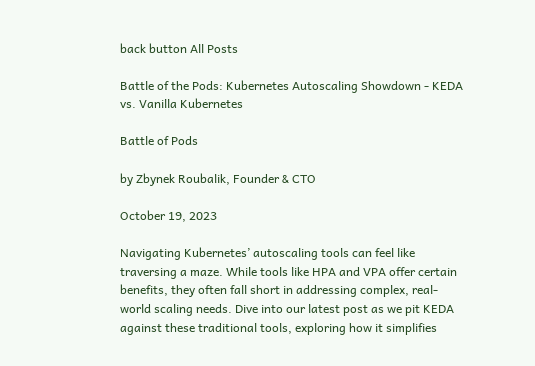back button All Posts

Battle of the Pods: Kubernetes Autoscaling Showdown - KEDA vs. Vanilla Kubernetes

Battle of Pods

by Zbynek Roubalik, Founder & CTO

October 19, 2023

Navigating Kubernetes’ autoscaling tools can feel like traversing a maze. While tools like HPA and VPA offer certain benefits, they often fall short in addressing complex, real-world scaling needs. Dive into our latest post as we pit KEDA against these traditional tools, exploring how it simplifies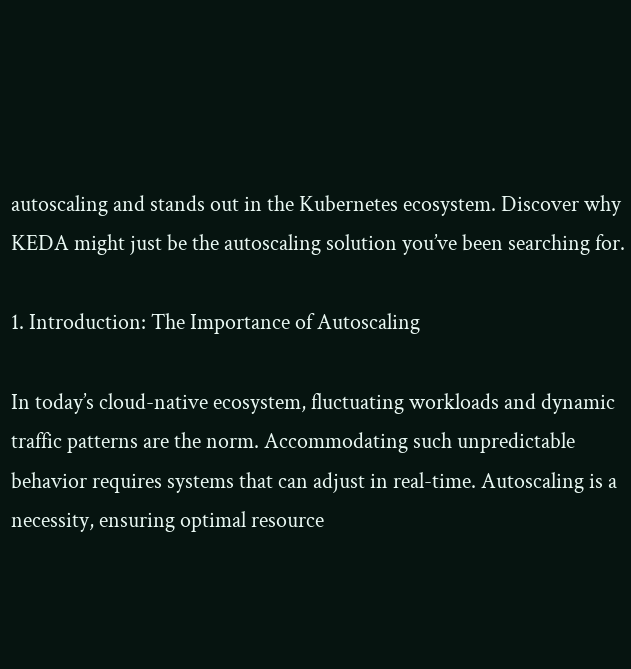autoscaling and stands out in the Kubernetes ecosystem. Discover why KEDA might just be the autoscaling solution you’ve been searching for.

1. Introduction: The Importance of Autoscaling

In today’s cloud-native ecosystem, fluctuating workloads and dynamic traffic patterns are the norm. Accommodating such unpredictable behavior requires systems that can adjust in real-time. Autoscaling is a necessity, ensuring optimal resource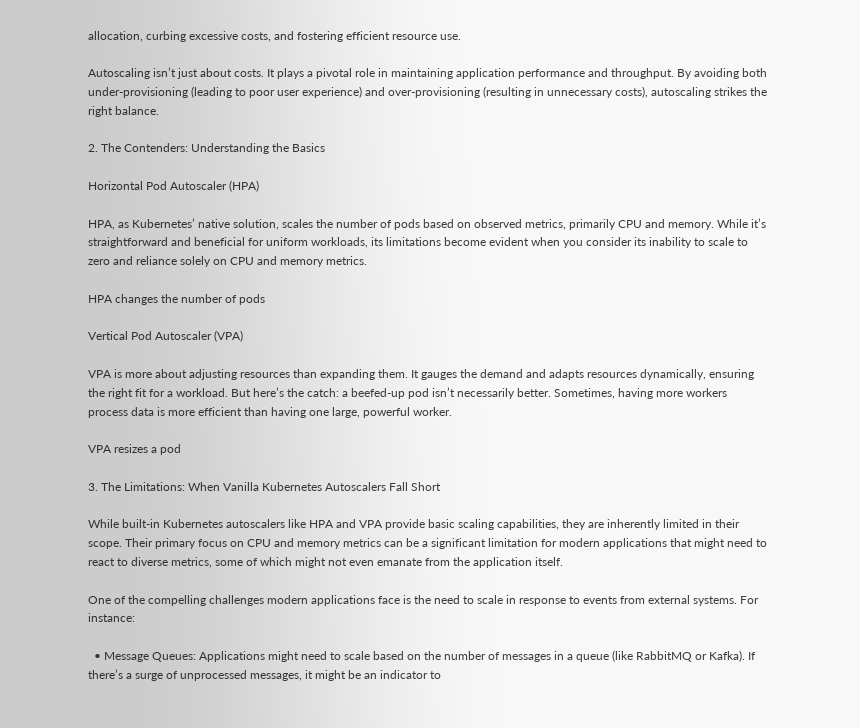allocation, curbing excessive costs, and fostering efficient resource use.

Autoscaling isn’t just about costs. It plays a pivotal role in maintaining application performance and throughput. By avoiding both under-provisioning (leading to poor user experience) and over-provisioning (resulting in unnecessary costs), autoscaling strikes the right balance.

2. The Contenders: Understanding the Basics

Horizontal Pod Autoscaler (HPA)

HPA, as Kubernetes’ native solution, scales the number of pods based on observed metrics, primarily CPU and memory. While it’s straightforward and beneficial for uniform workloads, its limitations become evident when you consider its inability to scale to zero and reliance solely on CPU and memory metrics.

HPA changes the number of pods

Vertical Pod Autoscaler (VPA)

VPA is more about adjusting resources than expanding them. It gauges the demand and adapts resources dynamically, ensuring the right fit for a workload. But here’s the catch: a beefed-up pod isn’t necessarily better. Sometimes, having more workers process data is more efficient than having one large, powerful worker.

VPA resizes a pod

3. The Limitations: When Vanilla Kubernetes Autoscalers Fall Short

While built-in Kubernetes autoscalers like HPA and VPA provide basic scaling capabilities, they are inherently limited in their scope. Their primary focus on CPU and memory metrics can be a significant limitation for modern applications that might need to react to diverse metrics, some of which might not even emanate from the application itself.

One of the compelling challenges modern applications face is the need to scale in response to events from external systems. For instance:

  • Message Queues: Applications might need to scale based on the number of messages in a queue (like RabbitMQ or Kafka). If there’s a surge of unprocessed messages, it might be an indicator to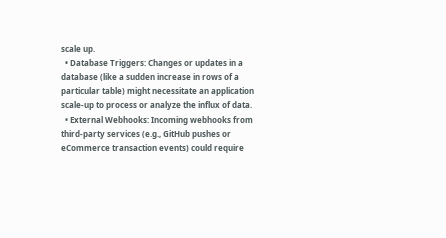scale up.
  • Database Triggers: Changes or updates in a database (like a sudden increase in rows of a particular table) might necessitate an application scale-up to process or analyze the influx of data.
  • External Webhooks: Incoming webhooks from third-party services (e.g., GitHub pushes or eCommerce transaction events) could require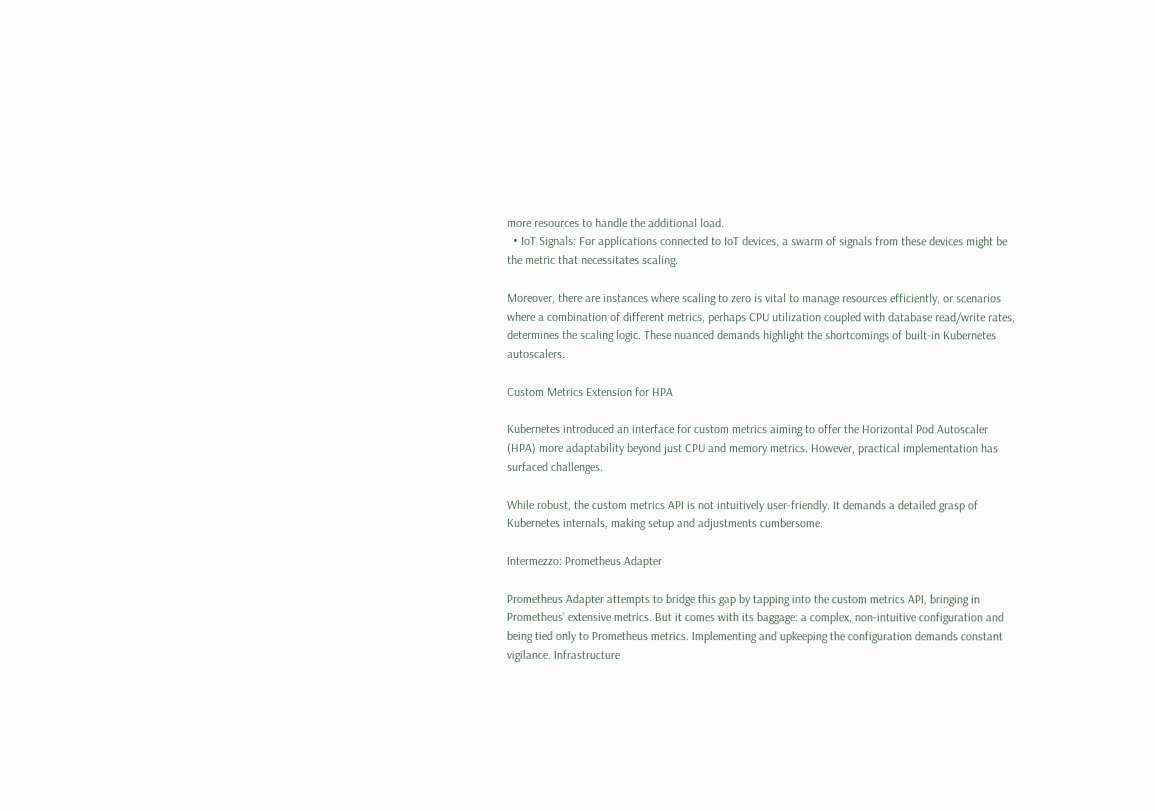more resources to handle the additional load.
  • IoT Signals: For applications connected to IoT devices, a swarm of signals from these devices might be the metric that necessitates scaling.

Moreover, there are instances where scaling to zero is vital to manage resources efficiently, or scenarios where a combination of different metrics, perhaps CPU utilization coupled with database read/write rates, determines the scaling logic. These nuanced demands highlight the shortcomings of built-in Kubernetes autoscalers.

Custom Metrics Extension for HPA

Kubernetes introduced an interface for custom metrics aiming to offer the Horizontal Pod Autoscaler (HPA) more adaptability beyond just CPU and memory metrics. However, practical implementation has surfaced challenges.

While robust, the custom metrics API is not intuitively user-friendly. It demands a detailed grasp of Kubernetes internals, making setup and adjustments cumbersome.

Intermezzo: Prometheus Adapter

Prometheus Adapter attempts to bridge this gap by tapping into the custom metrics API, bringing in Prometheus’ extensive metrics. But it comes with its baggage: a complex, non-intuitive configuration and being tied only to Prometheus metrics. Implementing and upkeeping the configuration demands constant vigilance. Infrastructure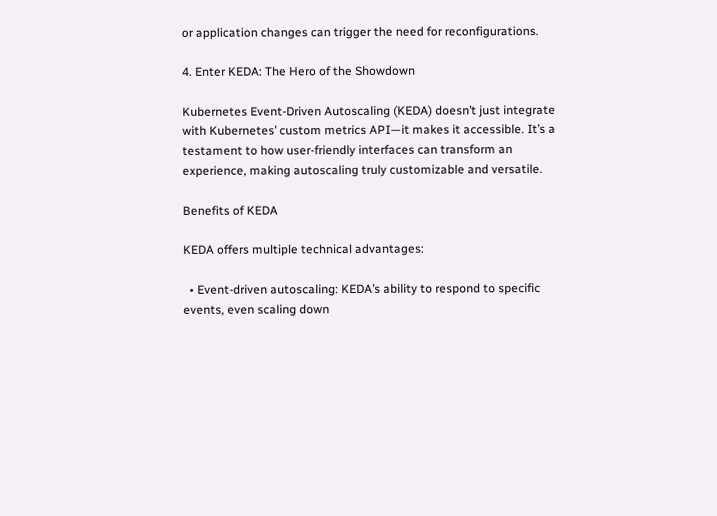or application changes can trigger the need for reconfigurations.

4. Enter KEDA: The Hero of the Showdown

Kubernetes Event-Driven Autoscaling (KEDA) doesn’t just integrate with Kubernetes’ custom metrics API—it makes it accessible. It’s a testament to how user-friendly interfaces can transform an experience, making autoscaling truly customizable and versatile.

Benefits of KEDA

KEDA offers multiple technical advantages:

  • Event-driven autoscaling: KEDA’s ability to respond to specific events, even scaling down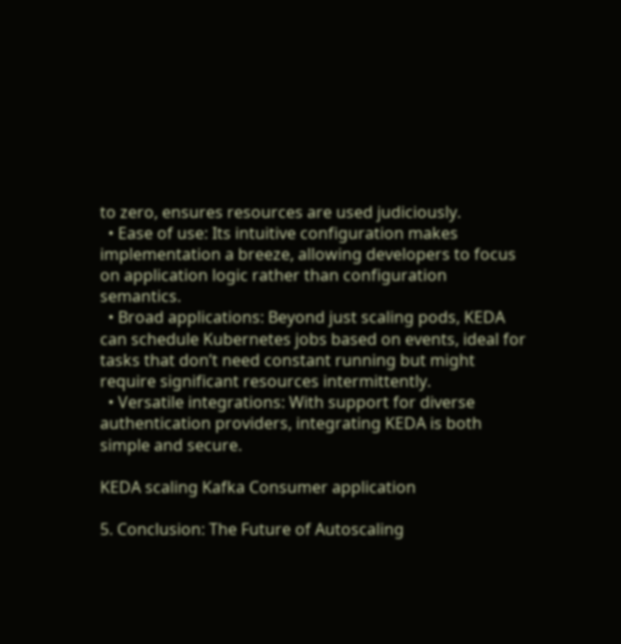to zero, ensures resources are used judiciously.
  • Ease of use: Its intuitive configuration makes implementation a breeze, allowing developers to focus on application logic rather than configuration semantics.
  • Broad applications: Beyond just scaling pods, KEDA can schedule Kubernetes jobs based on events, ideal for tasks that don’t need constant running but might require significant resources intermittently.
  • Versatile integrations: With support for diverse authentication providers, integrating KEDA is both simple and secure.

KEDA scaling Kafka Consumer application

5. Conclusion: The Future of Autoscaling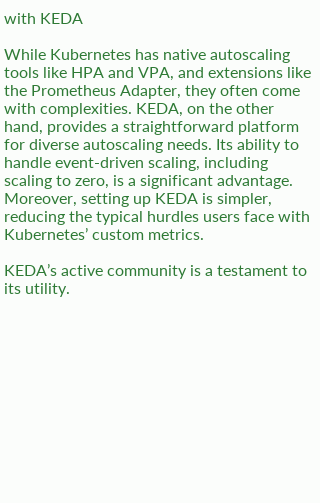with KEDA

While Kubernetes has native autoscaling tools like HPA and VPA, and extensions like the Prometheus Adapter, they often come with complexities. KEDA, on the other hand, provides a straightforward platform for diverse autoscaling needs. Its ability to handle event-driven scaling, including scaling to zero, is a significant advantage. Moreover, setting up KEDA is simpler, reducing the typical hurdles users face with Kubernetes’ custom metrics.

KEDA’s active community is a testament to its utility.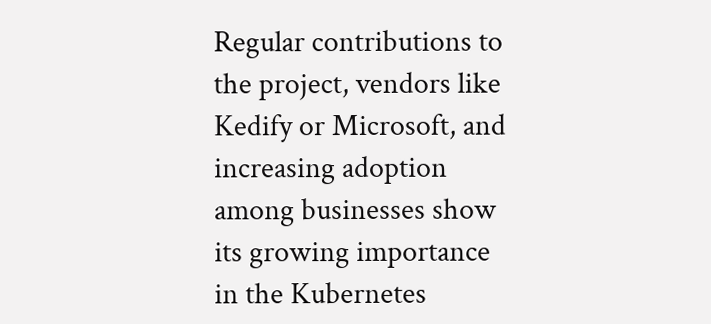Regular contributions to the project, vendors like Kedify or Microsoft, and increasing adoption among businesses show its growing importance in the Kubernetes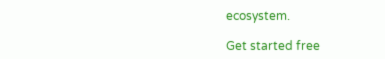ecosystem.

Get started free